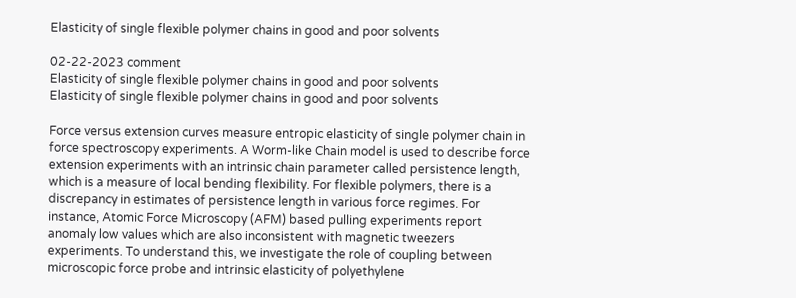Elasticity of single flexible polymer chains in good and poor solvents

02-22-2023 comment
Elasticity of single flexible polymer chains in good and poor solvents
Elasticity of single flexible polymer chains in good and poor solvents

Force versus extension curves measure entropic elasticity of single polymer chain in force spectroscopy experiments. A Worm-like Chain model is used to describe force extension experiments with an intrinsic chain parameter called persistence length, which is a measure of local bending flexibility. For flexible polymers, there is a discrepancy in estimates of persistence length in various force regimes. For instance, Atomic Force Microscopy (AFM) based pulling experiments report anomaly low values which are also inconsistent with magnetic tweezers experiments. To understand this, we investigate the role of coupling between microscopic force probe and intrinsic elasticity of polyethylene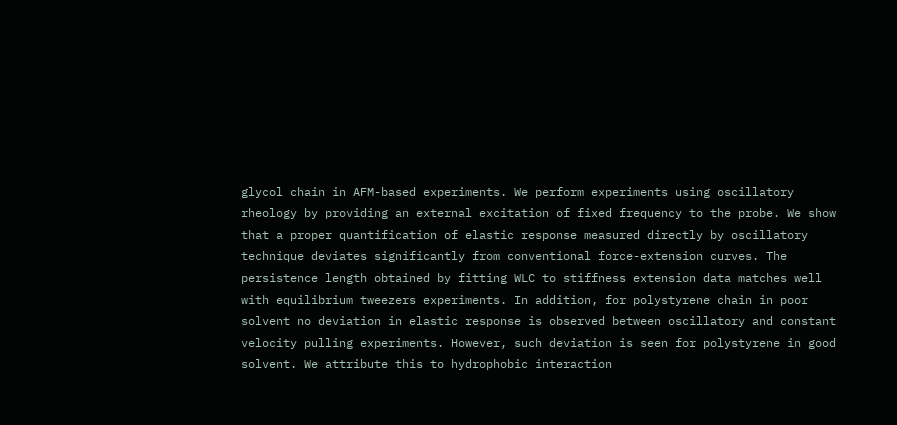glycol chain in AFM-based experiments. We perform experiments using oscillatory rheology by providing an external excitation of fixed frequency to the probe. We show that a proper quantification of elastic response measured directly by oscillatory technique deviates significantly from conventional force-extension curves. The persistence length obtained by fitting WLC to stiffness extension data matches well with equilibrium tweezers experiments. In addition, for polystyrene chain in poor solvent no deviation in elastic response is observed between oscillatory and constant velocity pulling experiments. However, such deviation is seen for polystyrene in good solvent. We attribute this to hydrophobic interaction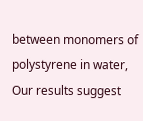between monomers of polystyrene in water, Our results suggest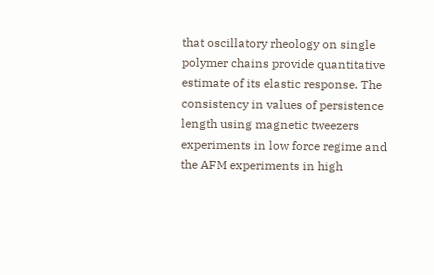that oscillatory rheology on single polymer chains provide quantitative estimate of its elastic response. The consistency in values of persistence length using magnetic tweezers experiments in low force regime and the AFM experiments in high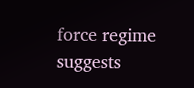force regime suggests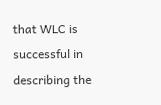that WLC is successful in describing the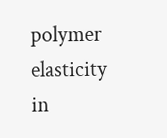polymer elasticity in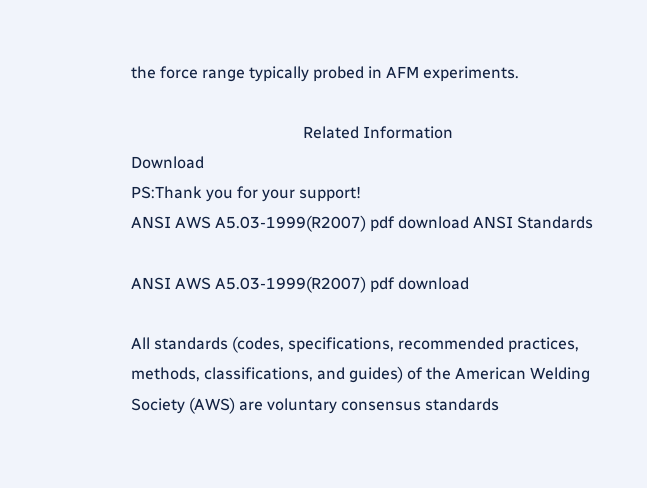the force range typically probed in AFM experiments.

                                           Related Information                                             Download
PS:Thank you for your support!
ANSI AWS A5.03-1999(R2007) pdf download ANSI Standards

ANSI AWS A5.03-1999(R2007) pdf download

All standards (codes, specifications, recommended practices, methods, classifications, and guides) of the American Welding Society (AWS) are voluntary consensus standards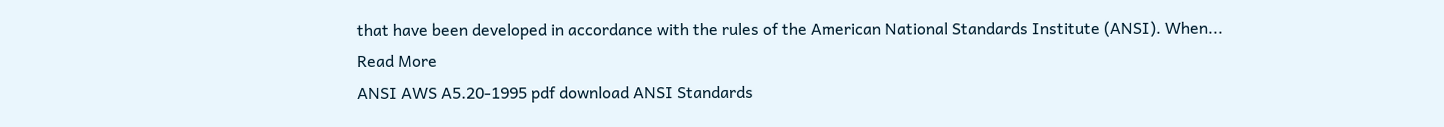that have been developed in accordance with the rules of the American National Standards Institute (ANSI). When...
Read More
ANSI AWS A5.20-1995 pdf download ANSI Standards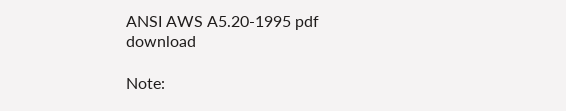ANSI AWS A5.20-1995 pdf download

Note: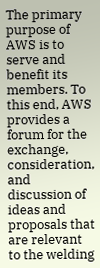The primary purpose of AWS is to serve and benefit its members. To this end, AWS provides a forum for the exchange, consideration, and discussion of ideas and proposals that are relevant to the welding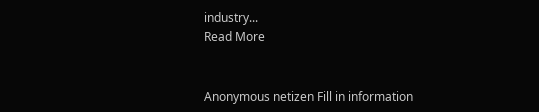industry...
Read More


Anonymous netizen Fill in information